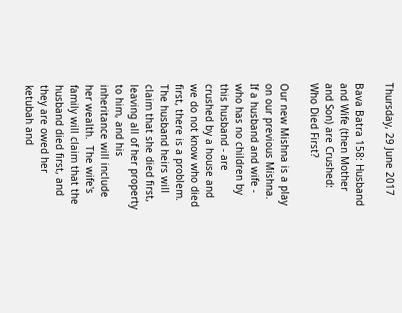Thursday, 29 June 2017

Bava Batra 158: Husband and Wife (then Mother and Son) are Crushed: Who Died First?

Our new Mishna is a play on our previous Mishna.  If a husband and wife - who has no children by this husband - are crushed by a house and we do not know who died first, there is a problem.  The husband heirs will claim that she died first, leaving all of her property to him, and his inheritance will include her wealth.  The wife's family will claim that the husband died first, and they are owed her ketubah and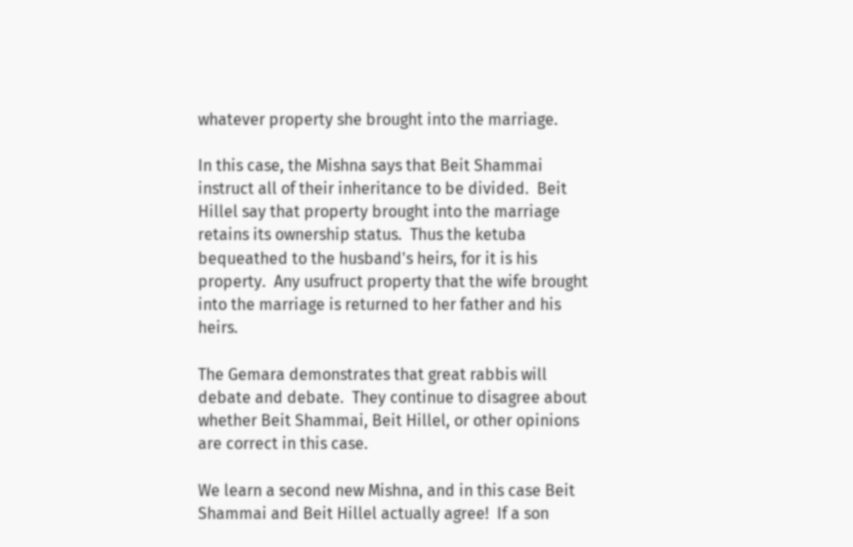whatever property she brought into the marriage.

In this case, the Mishna says that Beit Shammai instruct all of their inheritance to be divided.  Beit Hillel say that property brought into the marriage retains its ownership status.  Thus the ketuba bequeathed to the husband's heirs, for it is his property.  Any usufruct property that the wife brought into the marriage is returned to her father and his heirs.

The Gemara demonstrates that great rabbis will debate and debate.  They continue to disagree about whether Beit Shammai, Beit Hillel, or other opinions are correct in this case.

We learn a second new Mishna, and in this case Beit Shammai and Beit Hillel actually agree!  If a son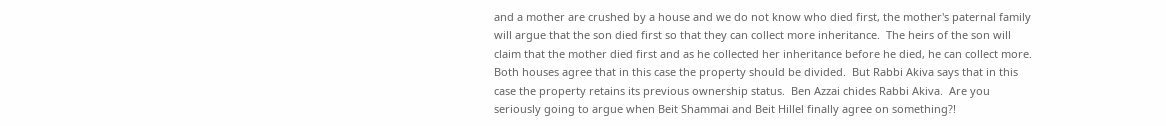and a mother are crushed by a house and we do not know who died first, the mother's paternal family will argue that the son died first so that they can collect more inheritance.  The heirs of the son will claim that the mother died first and as he collected her inheritance before he died, he can collect more.  Both houses agree that in this case the property should be divided.  But Rabbi Akiva says that in this case the property retains its previous ownership status.  Ben Azzai chides Rabbi Akiva.  Are you seriously going to argue when Beit Shammai and Beit Hillel finally agree on something?!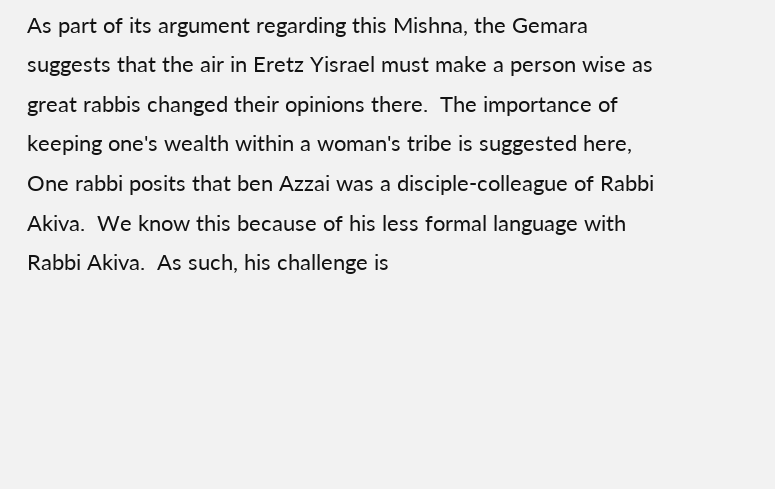As part of its argument regarding this Mishna, the Gemara suggests that the air in Eretz Yisrael must make a person wise as great rabbis changed their opinions there.  The importance of keeping one's wealth within a woman's tribe is suggested here,  One rabbi posits that ben Azzai was a disciple-colleague of Rabbi Akiva.  We know this because of his less formal language with Rabbi Akiva.  As such, his challenge is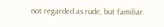not regarded as rude, but familiar.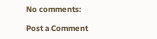No comments:

Post a Comment